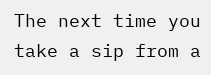The next time you take a sip from a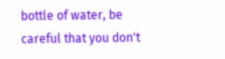bottle of water, be careful that you don't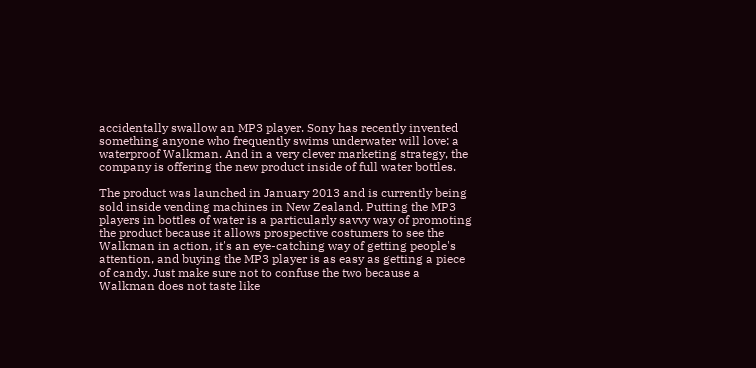accidentally swallow an MP3 player. Sony has recently invented something anyone who frequently swims underwater will love: a waterproof Walkman. And in a very clever marketing strategy, the company is offering the new product inside of full water bottles.

The product was launched in January 2013 and is currently being sold inside vending machines in New Zealand. Putting the MP3 players in bottles of water is a particularly savvy way of promoting the product because it allows prospective costumers to see the Walkman in action, it's an eye-catching way of getting people's attention, and buying the MP3 player is as easy as getting a piece of candy. Just make sure not to confuse the two because a Walkman does not taste like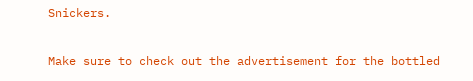Snickers.

Make sure to check out the advertisement for the bottled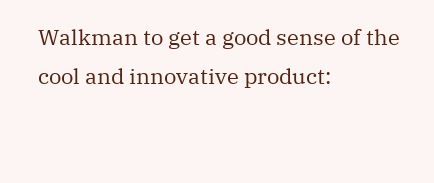Walkman to get a good sense of the cool and innovative product: